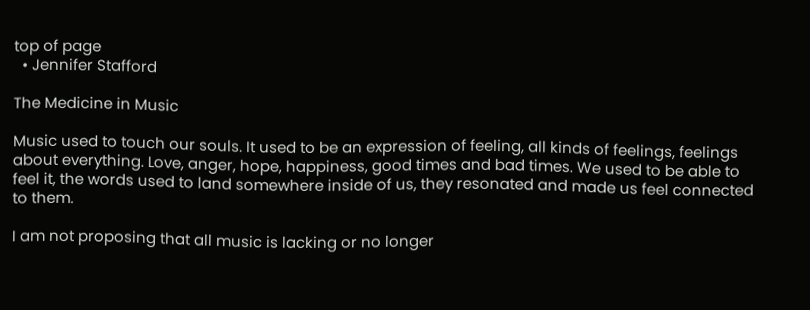top of page
  • Jennifer Stafford

The Medicine in Music

Music used to touch our souls. It used to be an expression of feeling, all kinds of feelings, feelings about everything. Love, anger, hope, happiness, good times and bad times. We used to be able to feel it, the words used to land somewhere inside of us, they resonated and made us feel connected to them.

I am not proposing that all music is lacking or no longer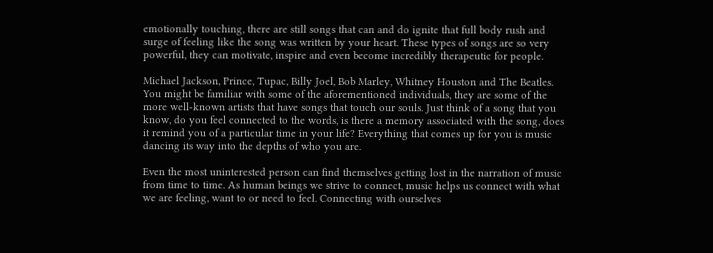emotionally touching, there are still songs that can and do ignite that full body rush and surge of feeling like the song was written by your heart. These types of songs are so very powerful, they can motivate, inspire and even become incredibly therapeutic for people.

Michael Jackson, Prince, Tupac, Billy Joel, Bob Marley, Whitney Houston and The Beatles. You might be familiar with some of the aforementioned individuals, they are some of the more well-known artists that have songs that touch our souls. Just think of a song that you know, do you feel connected to the words, is there a memory associated with the song, does it remind you of a particular time in your life? Everything that comes up for you is music dancing its way into the depths of who you are.

Even the most uninterested person can find themselves getting lost in the narration of music from time to time. As human beings we strive to connect, music helps us connect with what we are feeling, want to or need to feel. Connecting with ourselves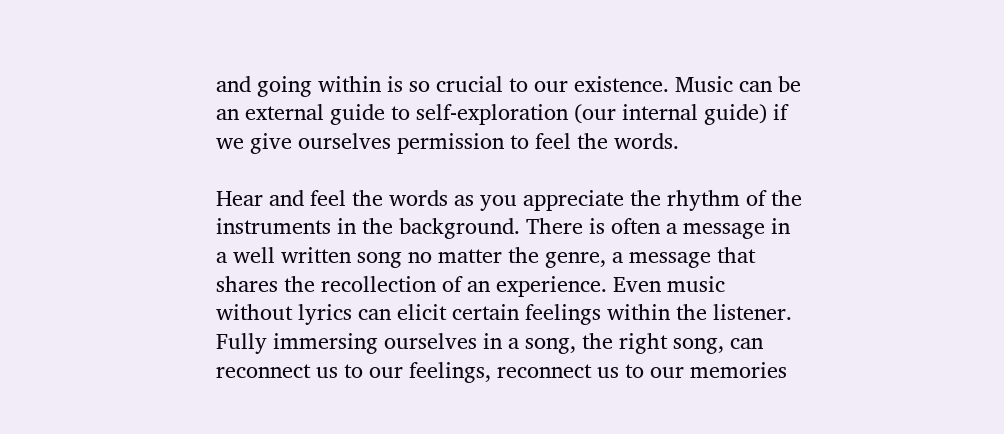and going within is so crucial to our existence. Music can be an external guide to self-exploration (our internal guide) if we give ourselves permission to feel the words.

Hear and feel the words as you appreciate the rhythm of the instruments in the background. There is often a message in a well written song no matter the genre, a message that shares the recollection of an experience. Even music without lyrics can elicit certain feelings within the listener. Fully immersing ourselves in a song, the right song, can reconnect us to our feelings, reconnect us to our memories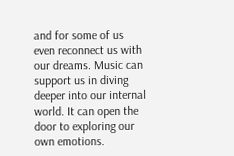and for some of us even reconnect us with our dreams. Music can support us in diving deeper into our internal world. It can open the door to exploring our own emotions.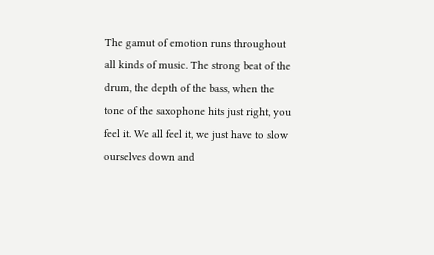The gamut of emotion runs throughout all kinds of music. The strong beat of the drum, the depth of the bass, when the tone of the saxophone hits just right, you feel it. We all feel it, we just have to slow ourselves down and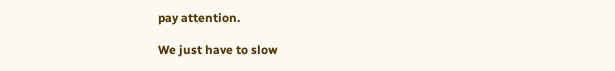pay attention.

We just have to slow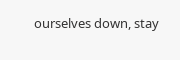ourselves down, stay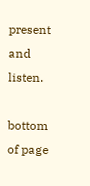present and listen.

bottom of page